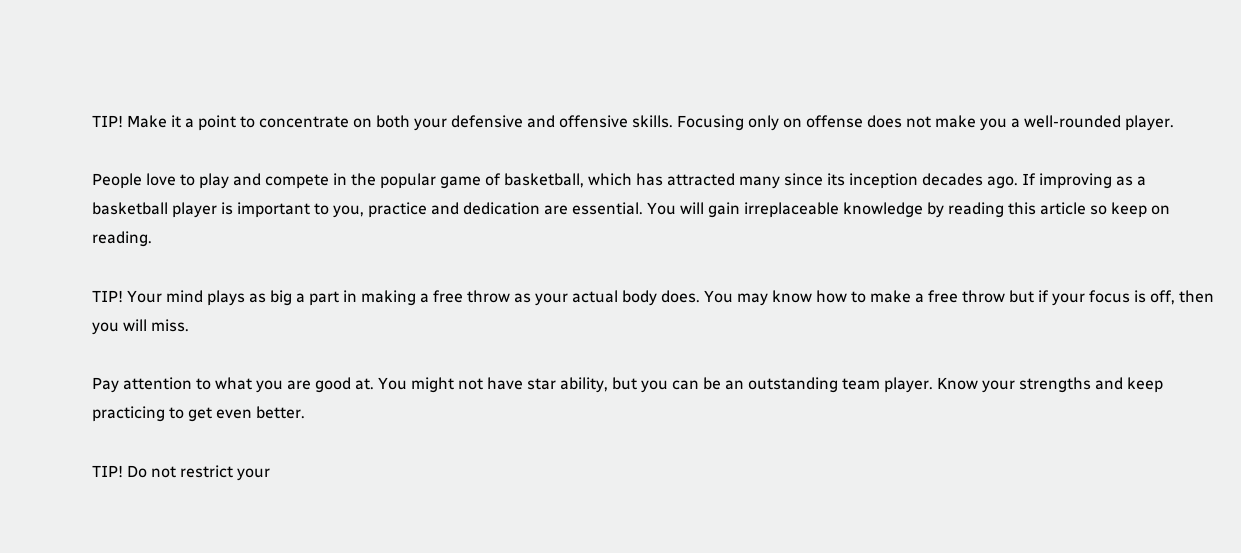TIP! Make it a point to concentrate on both your defensive and offensive skills. Focusing only on offense does not make you a well-rounded player.

People love to play and compete in the popular game of basketball, which has attracted many since its inception decades ago. If improving as a basketball player is important to you, practice and dedication are essential. You will gain irreplaceable knowledge by reading this article so keep on reading.

TIP! Your mind plays as big a part in making a free throw as your actual body does. You may know how to make a free throw but if your focus is off, then you will miss.

Pay attention to what you are good at. You might not have star ability, but you can be an outstanding team player. Know your strengths and keep practicing to get even better.

TIP! Do not restrict your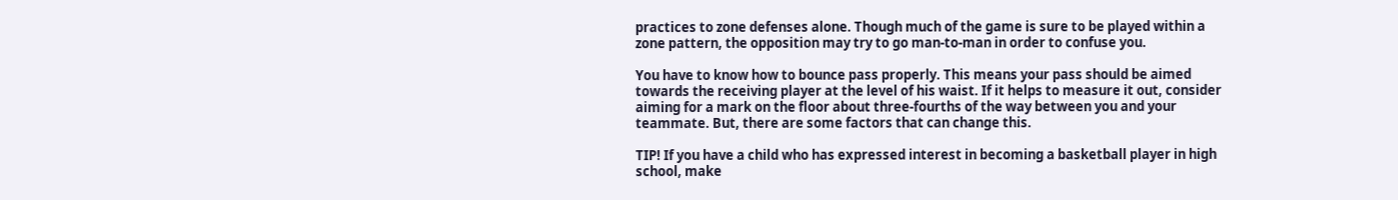practices to zone defenses alone. Though much of the game is sure to be played within a zone pattern, the opposition may try to go man-to-man in order to confuse you.

You have to know how to bounce pass properly. This means your pass should be aimed towards the receiving player at the level of his waist. If it helps to measure it out, consider aiming for a mark on the floor about three-fourths of the way between you and your teammate. But, there are some factors that can change this.

TIP! If you have a child who has expressed interest in becoming a basketball player in high school, make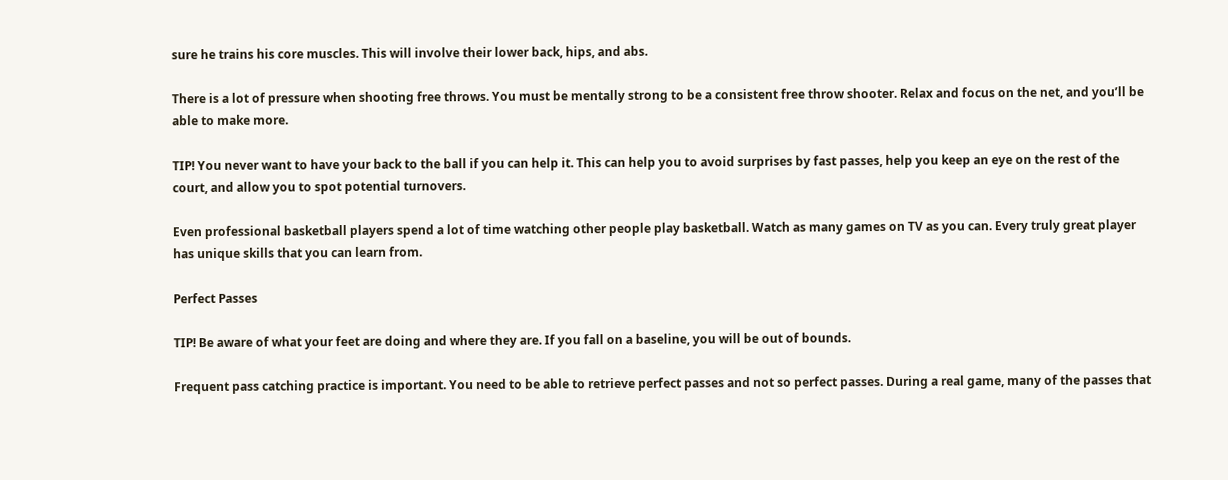sure he trains his core muscles. This will involve their lower back, hips, and abs.

There is a lot of pressure when shooting free throws. You must be mentally strong to be a consistent free throw shooter. Relax and focus on the net, and you’ll be able to make more.

TIP! You never want to have your back to the ball if you can help it. This can help you to avoid surprises by fast passes, help you keep an eye on the rest of the court, and allow you to spot potential turnovers.

Even professional basketball players spend a lot of time watching other people play basketball. Watch as many games on TV as you can. Every truly great player has unique skills that you can learn from.

Perfect Passes

TIP! Be aware of what your feet are doing and where they are. If you fall on a baseline, you will be out of bounds.

Frequent pass catching practice is important. You need to be able to retrieve perfect passes and not so perfect passes. During a real game, many of the passes that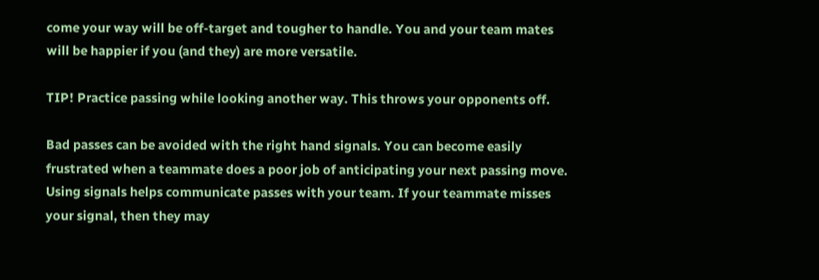come your way will be off-target and tougher to handle. You and your team mates will be happier if you (and they) are more versatile.

TIP! Practice passing while looking another way. This throws your opponents off.

Bad passes can be avoided with the right hand signals. You can become easily frustrated when a teammate does a poor job of anticipating your next passing move. Using signals helps communicate passes with your team. If your teammate misses your signal, then they may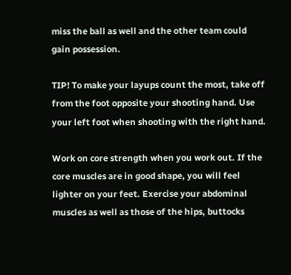miss the ball as well and the other team could gain possession.

TIP! To make your layups count the most, take off from the foot opposite your shooting hand. Use your left foot when shooting with the right hand.

Work on core strength when you work out. If the core muscles are in good shape, you will feel lighter on your feet. Exercise your abdominal muscles as well as those of the hips, buttocks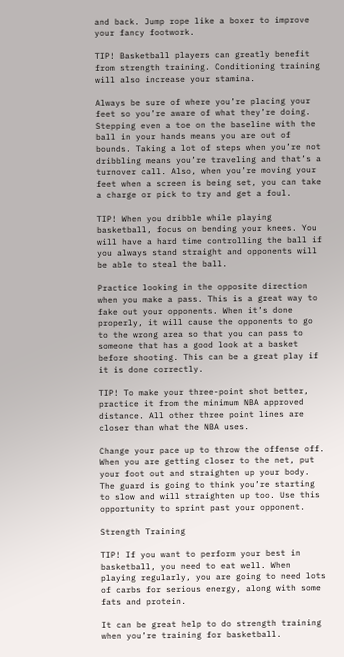and back. Jump rope like a boxer to improve your fancy footwork.

TIP! Basketball players can greatly benefit from strength training. Conditioning training will also increase your stamina.

Always be sure of where you’re placing your feet so you’re aware of what they’re doing. Stepping even a toe on the baseline with the ball in your hands means you are out of bounds. Taking a lot of steps when you’re not dribbling means you’re traveling and that’s a turnover call. Also, when you’re moving your feet when a screen is being set, you can take a charge or pick to try and get a foul.

TIP! When you dribble while playing basketball, focus on bending your knees. You will have a hard time controlling the ball if you always stand straight and opponents will be able to steal the ball.

Practice looking in the opposite direction when you make a pass. This is a great way to fake out your opponents. When it’s done properly, it will cause the opponents to go to the wrong area so that you can pass to someone that has a good look at a basket before shooting. This can be a great play if it is done correctly.

TIP! To make your three-point shot better, practice it from the minimum NBA approved distance. All other three point lines are closer than what the NBA uses.

Change your pace up to throw the offense off. When you are getting closer to the net, put your foot out and straighten up your body. The guard is going to think you’re starting to slow and will straighten up too. Use this opportunity to sprint past your opponent.

Strength Training

TIP! If you want to perform your best in basketball, you need to eat well. When playing regularly, you are going to need lots of carbs for serious energy, along with some fats and protein.

It can be great help to do strength training when you’re training for basketball.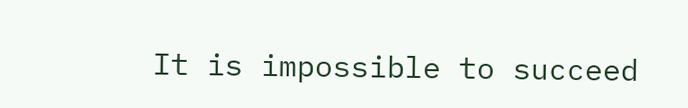It is impossible to succeed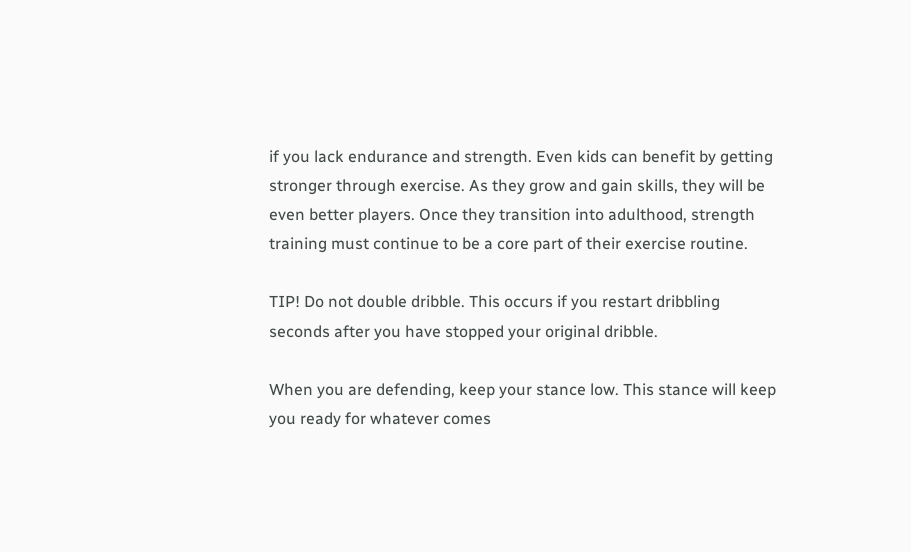if you lack endurance and strength. Even kids can benefit by getting stronger through exercise. As they grow and gain skills, they will be even better players. Once they transition into adulthood, strength training must continue to be a core part of their exercise routine.

TIP! Do not double dribble. This occurs if you restart dribbling seconds after you have stopped your original dribble.

When you are defending, keep your stance low. This stance will keep you ready for whatever comes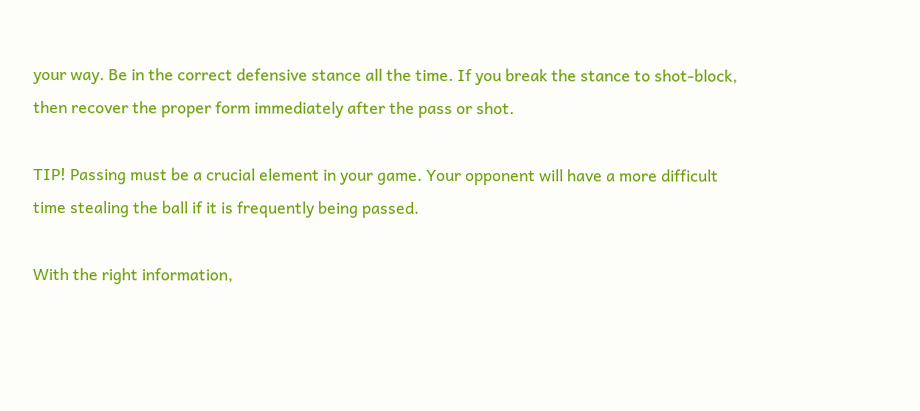your way. Be in the correct defensive stance all the time. If you break the stance to shot-block, then recover the proper form immediately after the pass or shot.

TIP! Passing must be a crucial element in your game. Your opponent will have a more difficult time stealing the ball if it is frequently being passed.

With the right information,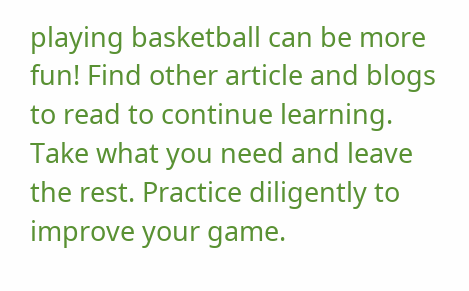playing basketball can be more fun! Find other article and blogs to read to continue learning. Take what you need and leave the rest. Practice diligently to improve your game.